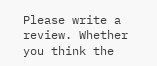Please write a review. Whether you think the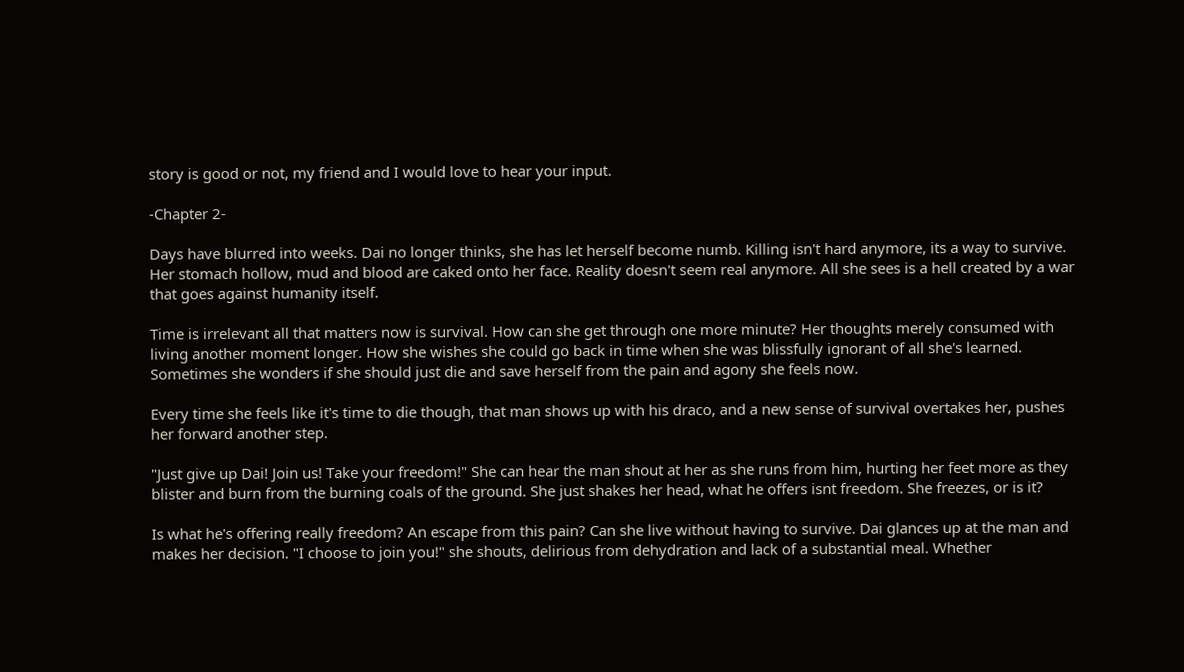story is good or not, my friend and I would love to hear your input.

-Chapter 2-

Days have blurred into weeks. Dai no longer thinks, she has let herself become numb. Killing isn't hard anymore, its a way to survive. Her stomach hollow, mud and blood are caked onto her face. Reality doesn't seem real anymore. All she sees is a hell created by a war that goes against humanity itself.

Time is irrelevant all that matters now is survival. How can she get through one more minute? Her thoughts merely consumed with living another moment longer. How she wishes she could go back in time when she was blissfully ignorant of all she's learned. Sometimes she wonders if she should just die and save herself from the pain and agony she feels now.

Every time she feels like it's time to die though, that man shows up with his draco, and a new sense of survival overtakes her, pushes her forward another step.

"Just give up Dai! Join us! Take your freedom!" She can hear the man shout at her as she runs from him, hurting her feet more as they blister and burn from the burning coals of the ground. She just shakes her head, what he offers isnt freedom. She freezes, or is it?

Is what he's offering really freedom? An escape from this pain? Can she live without having to survive. Dai glances up at the man and makes her decision. "I choose to join you!" she shouts, delirious from dehydration and lack of a substantial meal. Whether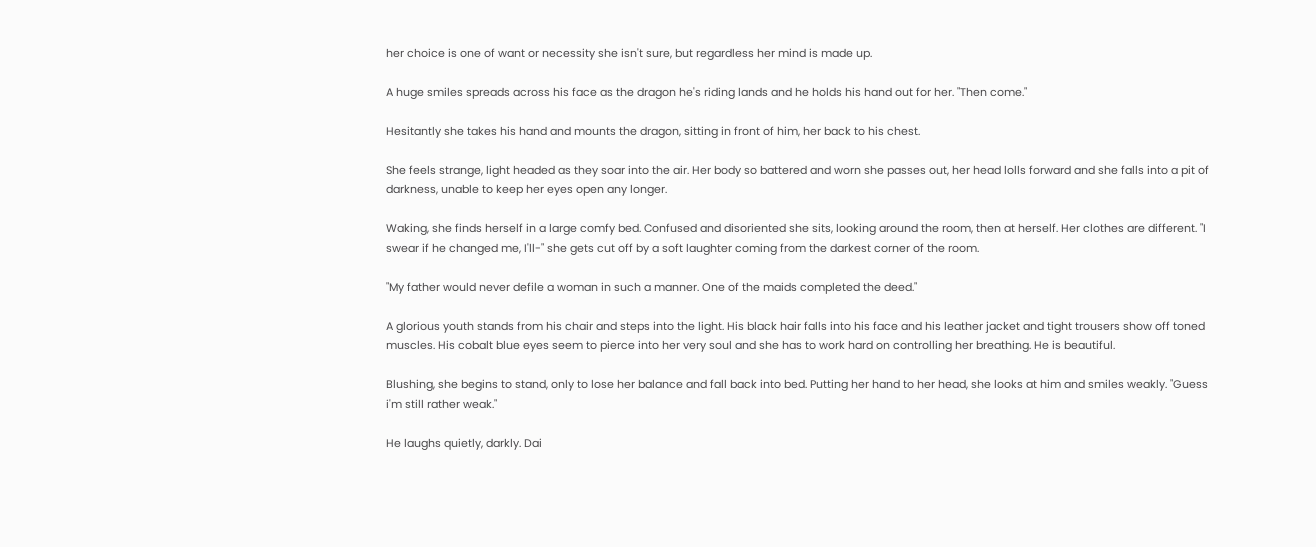her choice is one of want or necessity she isn't sure, but regardless her mind is made up.

A huge smiles spreads across his face as the dragon he's riding lands and he holds his hand out for her. "Then come."

Hesitantly she takes his hand and mounts the dragon, sitting in front of him, her back to his chest.

She feels strange, light headed as they soar into the air. Her body so battered and worn she passes out, her head lolls forward and she falls into a pit of darkness, unable to keep her eyes open any longer.

Waking, she finds herself in a large comfy bed. Confused and disoriented she sits, looking around the room, then at herself. Her clothes are different. "I swear if he changed me, I'll-" she gets cut off by a soft laughter coming from the darkest corner of the room.

"My father would never defile a woman in such a manner. One of the maids completed the deed."

A glorious youth stands from his chair and steps into the light. His black hair falls into his face and his leather jacket and tight trousers show off toned muscles. His cobalt blue eyes seem to pierce into her very soul and she has to work hard on controlling her breathing. He is beautiful.

Blushing, she begins to stand, only to lose her balance and fall back into bed. Putting her hand to her head, she looks at him and smiles weakly. "Guess i'm still rather weak."

He laughs quietly, darkly. Dai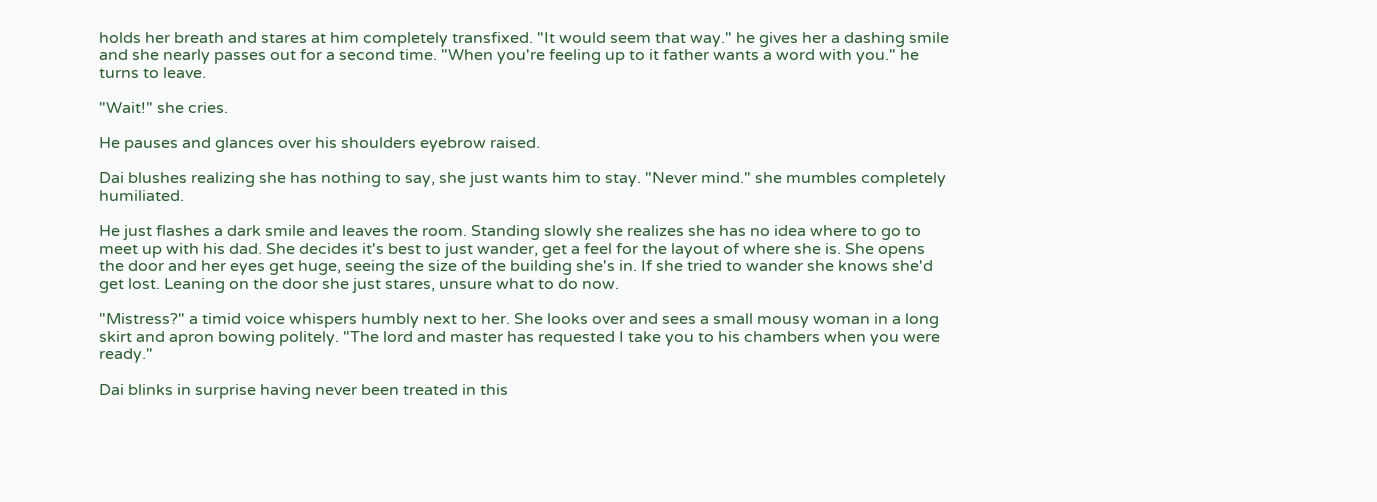holds her breath and stares at him completely transfixed. "It would seem that way." he gives her a dashing smile and she nearly passes out for a second time. "When you're feeling up to it father wants a word with you." he turns to leave.

"Wait!" she cries.

He pauses and glances over his shoulders eyebrow raised.

Dai blushes realizing she has nothing to say, she just wants him to stay. "Never mind." she mumbles completely humiliated.

He just flashes a dark smile and leaves the room. Standing slowly she realizes she has no idea where to go to meet up with his dad. She decides it's best to just wander, get a feel for the layout of where she is. She opens the door and her eyes get huge, seeing the size of the building she's in. If she tried to wander she knows she'd get lost. Leaning on the door she just stares, unsure what to do now.

"Mistress?" a timid voice whispers humbly next to her. She looks over and sees a small mousy woman in a long skirt and apron bowing politely. "The lord and master has requested I take you to his chambers when you were ready."

Dai blinks in surprise having never been treated in this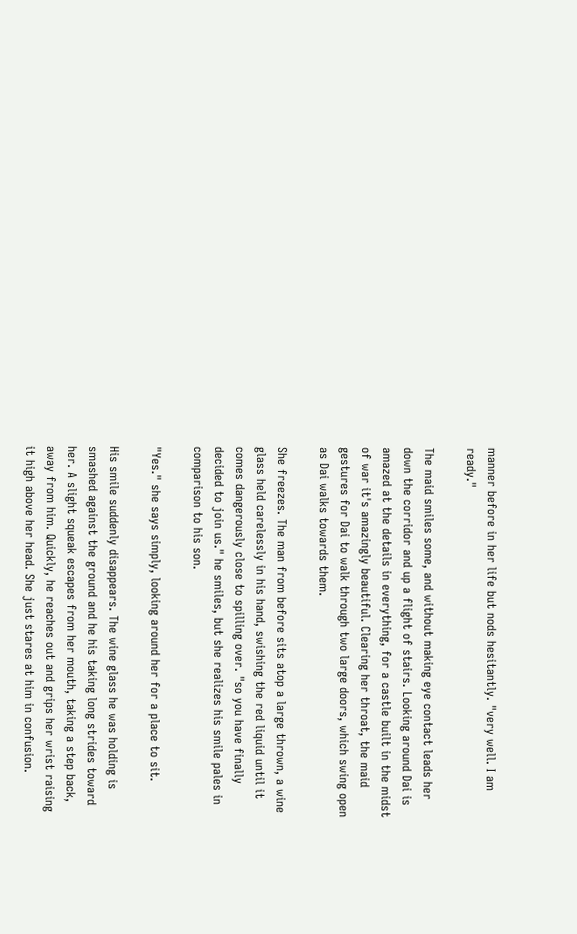manner before in her life but nods hesitantly. "very well. I am ready."

The maid smiles some, and without making eye contact leads her down the corridor and up a flight of stairs. Looking around Dai is amazed at the details in everything, for a castle built in the midst of war it's amazingly beautiful. Clearing her throat, the maid gestures for Dai to walk through two large doors, which swing open as Dai walks towards them.

She freezes. The man from before sits atop a large thrown, a wine glass held carelessly in his hand, swishing the red liquid until it comes dangerously close to spilling over. "so you have finally decided to join us." he smiles, but she realizes his smile pales in comparison to his son.

"Yes." she says simply, looking around her for a place to sit.

His smile suddenly disappears. The wine glass he was holding is smashed against the ground and he his taking long strides toward her. A slight squeak escapes from her mouth, taking a step back, away from him. Quickly, he reaches out and grips her wrist raising it high above her head. She just stares at him in confusion.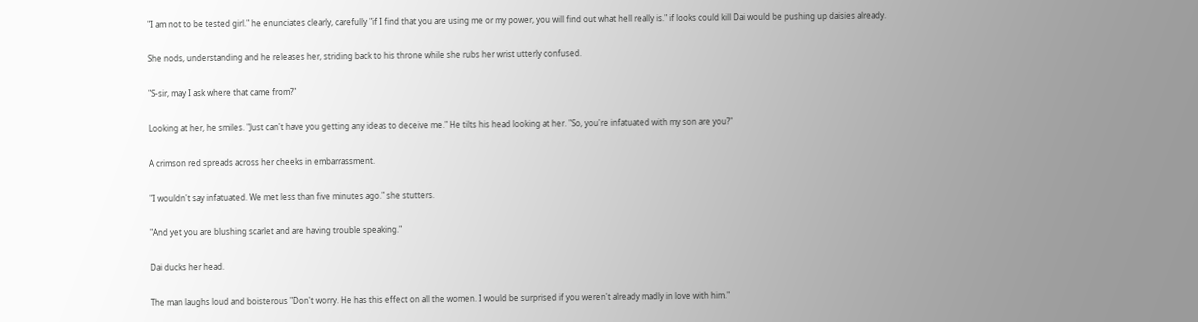"I am not to be tested girl." he enunciates clearly, carefully "if I find that you are using me or my power, you will find out what hell really is." if looks could kill Dai would be pushing up daisies already.

She nods, understanding and he releases her, striding back to his throne while she rubs her wrist utterly confused.

"S-sir, may I ask where that came from?"

Looking at her, he smiles. "Just can't have you getting any ideas to deceive me." He tilts his head looking at her. "So, you're infatuated with my son are you?"

A crimson red spreads across her cheeks in embarrassment.

"I wouldn't say infatuated. We met less than five minutes ago." she stutters.

"And yet you are blushing scarlet and are having trouble speaking."

Dai ducks her head.

The man laughs loud and boisterous "Don't worry. He has this effect on all the women. I would be surprised if you weren't already madly in love with him."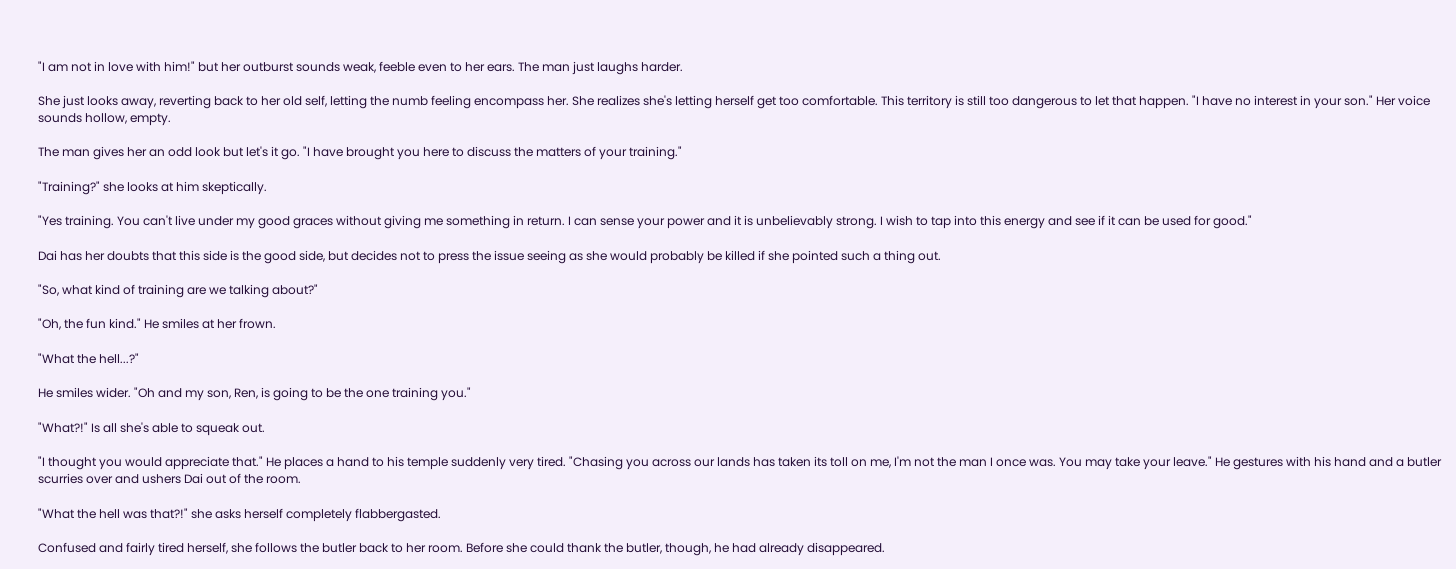"I am not in love with him!" but her outburst sounds weak, feeble even to her ears. The man just laughs harder.

She just looks away, reverting back to her old self, letting the numb feeling encompass her. She realizes she's letting herself get too comfortable. This territory is still too dangerous to let that happen. "I have no interest in your son." Her voice sounds hollow, empty.

The man gives her an odd look but let's it go. "I have brought you here to discuss the matters of your training."

"Training?" she looks at him skeptically.

"Yes training. You can't live under my good graces without giving me something in return. I can sense your power and it is unbelievably strong. I wish to tap into this energy and see if it can be used for good."

Dai has her doubts that this side is the good side, but decides not to press the issue seeing as she would probably be killed if she pointed such a thing out.

"So, what kind of training are we talking about?"

"Oh, the fun kind." He smiles at her frown.

"What the hell...?"

He smiles wider. "Oh and my son, Ren, is going to be the one training you."

"What?!" Is all she's able to squeak out.

"I thought you would appreciate that." He places a hand to his temple suddenly very tired. "Chasing you across our lands has taken its toll on me, I'm not the man I once was. You may take your leave." He gestures with his hand and a butler scurries over and ushers Dai out of the room.

"What the hell was that?!" she asks herself completely flabbergasted.

Confused and fairly tired herself, she follows the butler back to her room. Before she could thank the butler, though, he had already disappeared.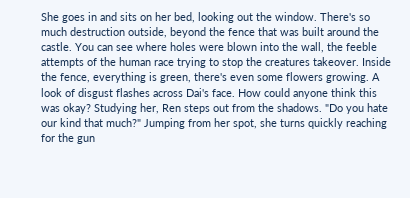She goes in and sits on her bed, looking out the window. There's so much destruction outside, beyond the fence that was built around the castle. You can see where holes were blown into the wall, the feeble attempts of the human race trying to stop the creatures takeover. Inside the fence, everything is green, there's even some flowers growing. A look of disgust flashes across Dai's face. How could anyone think this was okay? Studying her, Ren steps out from the shadows. "Do you hate our kind that much?" Jumping from her spot, she turns quickly reaching for the gun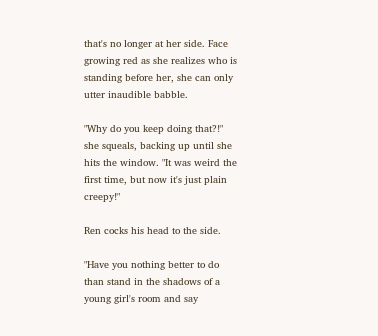that's no longer at her side. Face growing red as she realizes who is standing before her, she can only utter inaudible babble.

"Why do you keep doing that?!" she squeals, backing up until she hits the window. "It was weird the first time, but now it's just plain creepy!"

Ren cocks his head to the side.

"Have you nothing better to do than stand in the shadows of a young girl's room and say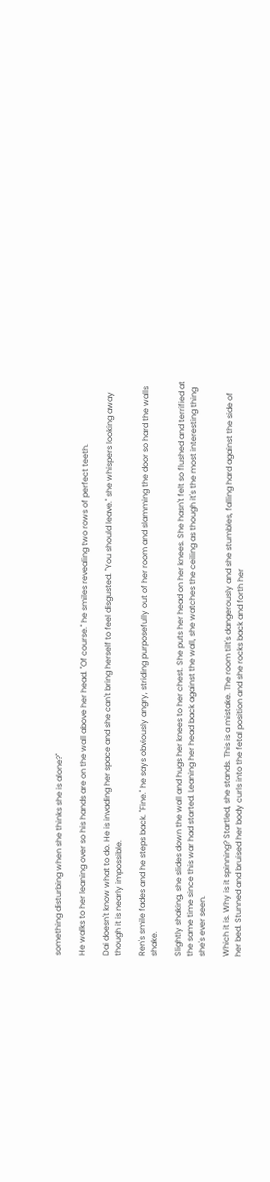something disturbing when she thinks she is alone?"

He walks to her leaning over so his hands are on the wall above her head. "Of course." he smiles revealing two rows of perfect teeth.

Dai doesn't know what to do. He is invading her space and she can't bring herself to feel disgusted. "You should leave." she whispers looking away though it is nearly impossible.

Ren's smile fades and he steps back. "Fine." he says obviously angry, striding purposefully out of her room and slamming the door so hard the walls shake.

Slightly shaking, she slides down the wall and hugs her knees to her chest. She puts her head on her knees. She hasn't felt so flushed and terrified at the same time since this war had started. Leaning her head back against the wall, she watches the ceiling as though it's the most interesting thing she's ever seen.

Which it is. Why is it spinning? Startled, she stands. This is a mistake. The room tilt's dangerously and she stumbles, falling hard against the side of her bed. Stunned and bruised her body curls into the fetal position and she rocks back and forth her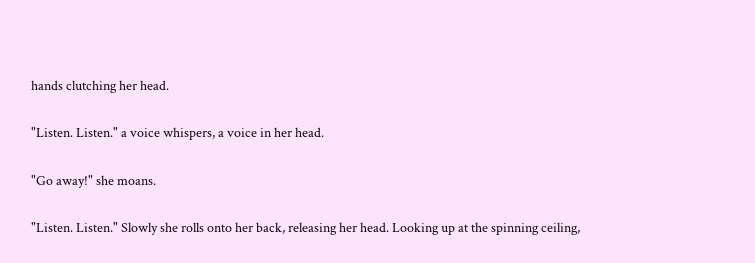hands clutching her head.

"Listen. Listen." a voice whispers, a voice in her head.

"Go away!" she moans.

"Listen. Listen." Slowly she rolls onto her back, releasing her head. Looking up at the spinning ceiling,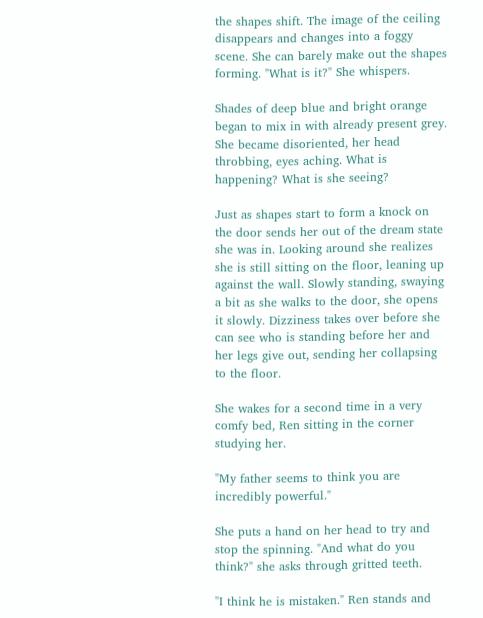the shapes shift. The image of the ceiling disappears and changes into a foggy scene. She can barely make out the shapes forming. "What is it?" She whispers.

Shades of deep blue and bright orange began to mix in with already present grey. She became disoriented, her head throbbing, eyes aching. What is happening? What is she seeing?

Just as shapes start to form a knock on the door sends her out of the dream state she was in. Looking around she realizes she is still sitting on the floor, leaning up against the wall. Slowly standing, swaying a bit as she walks to the door, she opens it slowly. Dizziness takes over before she can see who is standing before her and her legs give out, sending her collapsing to the floor.

She wakes for a second time in a very comfy bed, Ren sitting in the corner studying her.

"My father seems to think you are incredibly powerful."

She puts a hand on her head to try and stop the spinning. "And what do you think?" she asks through gritted teeth.

"I think he is mistaken." Ren stands and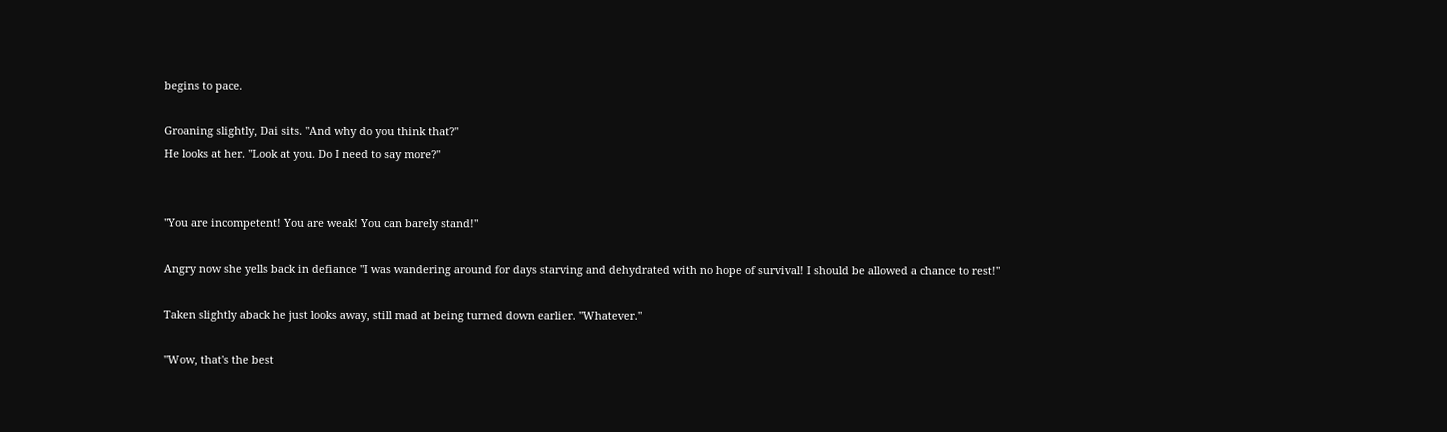begins to pace.

Groaning slightly, Dai sits. "And why do you think that?"
He looks at her. "Look at you. Do I need to say more?"


"You are incompetent! You are weak! You can barely stand!"

Angry now she yells back in defiance "I was wandering around for days starving and dehydrated with no hope of survival! I should be allowed a chance to rest!"

Taken slightly aback he just looks away, still mad at being turned down earlier. "Whatever."

"Wow, that's the best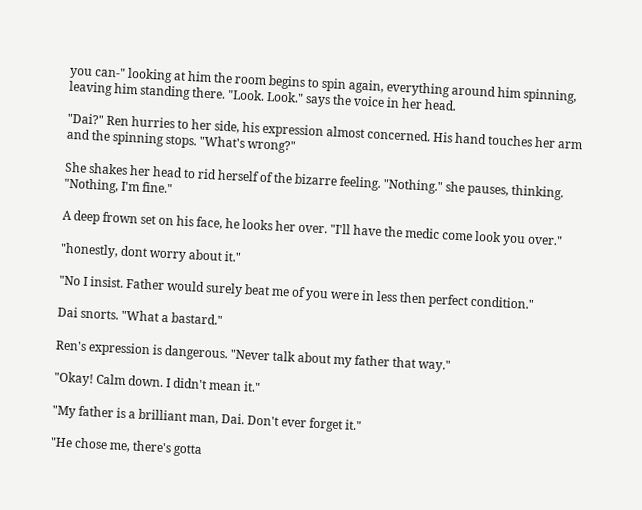you can-" looking at him the room begins to spin again, everything around him spinning, leaving him standing there. "Look. Look." says the voice in her head.

"Dai?" Ren hurries to her side, his expression almost concerned. His hand touches her arm and the spinning stops. "What's wrong?"

She shakes her head to rid herself of the bizarre feeling. "Nothing." she pauses, thinking. "Nothing, I'm fine."

A deep frown set on his face, he looks her over. "I'll have the medic come look you over."

"honestly, dont worry about it."

"No I insist. Father would surely beat me of you were in less then perfect condition."

Dai snorts. "What a bastard."

Ren's expression is dangerous. "Never talk about my father that way."

"Okay! Calm down. I didn't mean it."

"My father is a brilliant man, Dai. Don't ever forget it."

"He chose me, there's gotta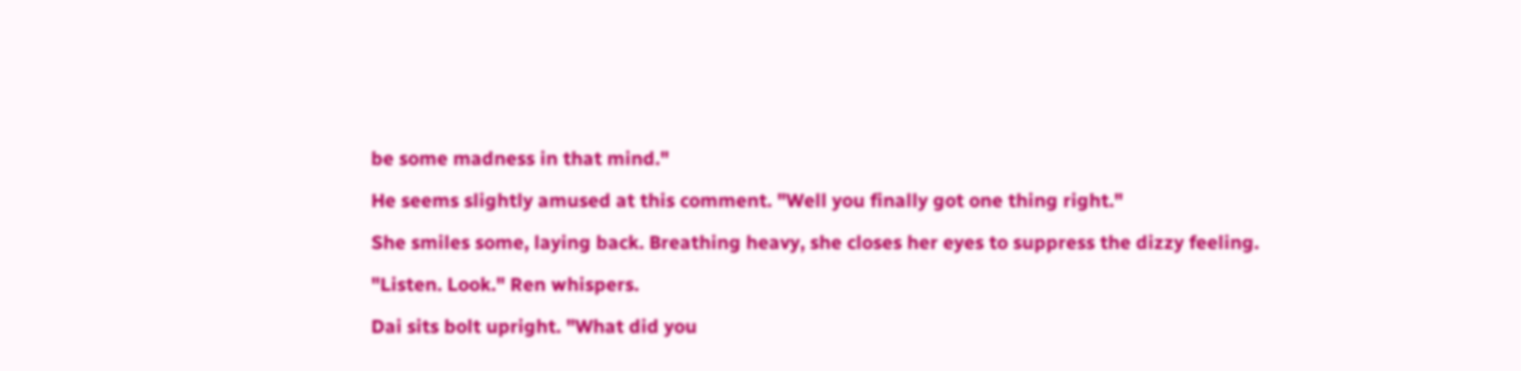be some madness in that mind."

He seems slightly amused at this comment. "Well you finally got one thing right."

She smiles some, laying back. Breathing heavy, she closes her eyes to suppress the dizzy feeling.

"Listen. Look." Ren whispers.

Dai sits bolt upright. "What did you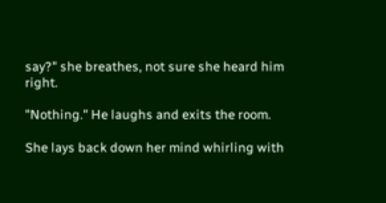say?" she breathes, not sure she heard him right.

"Nothing." He laughs and exits the room.

She lays back down her mind whirling with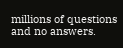millions of questions and no answers.